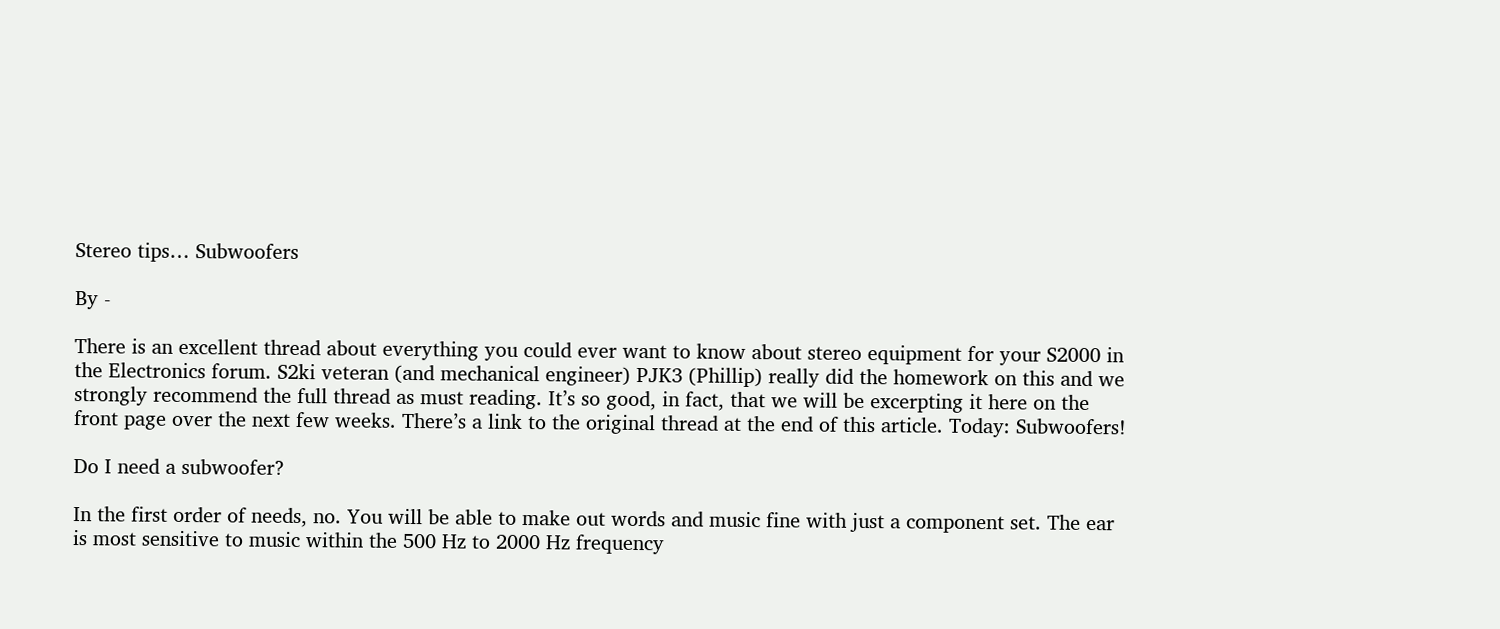Stereo tips… Subwoofers

By -

There is an excellent thread about everything you could ever want to know about stereo equipment for your S2000 in the Electronics forum. S2ki veteran (and mechanical engineer) PJK3 (Phillip) really did the homework on this and we strongly recommend the full thread as must reading. It’s so good, in fact, that we will be excerpting it here on the front page over the next few weeks. There’s a link to the original thread at the end of this article. Today: Subwoofers!

Do I need a subwoofer?

In the first order of needs, no. You will be able to make out words and music fine with just a component set. The ear is most sensitive to music within the 500 Hz to 2000 Hz frequency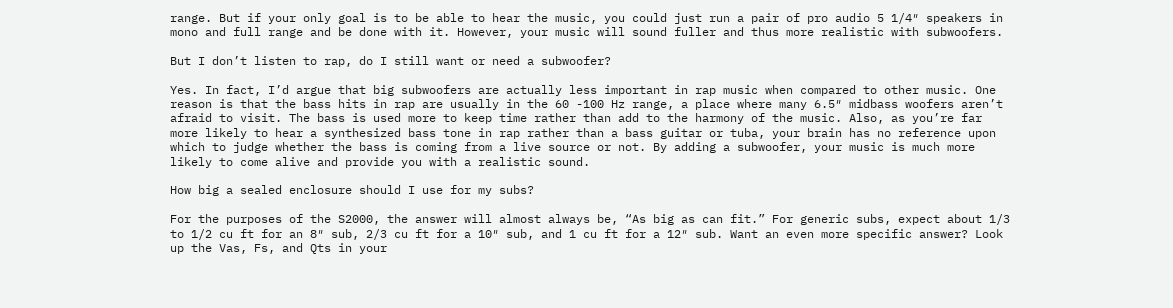range. But if your only goal is to be able to hear the music, you could just run a pair of pro audio 5 1/4″ speakers in mono and full range and be done with it. However, your music will sound fuller and thus more realistic with subwoofers.

But I don’t listen to rap, do I still want or need a subwoofer?

Yes. In fact, I’d argue that big subwoofers are actually less important in rap music when compared to other music. One reason is that the bass hits in rap are usually in the 60 -100 Hz range, a place where many 6.5″ midbass woofers aren’t afraid to visit. The bass is used more to keep time rather than add to the harmony of the music. Also, as you’re far more likely to hear a synthesized bass tone in rap rather than a bass guitar or tuba, your brain has no reference upon which to judge whether the bass is coming from a live source or not. By adding a subwoofer, your music is much more likely to come alive and provide you with a realistic sound.

How big a sealed enclosure should I use for my subs?

For the purposes of the S2000, the answer will almost always be, “As big as can fit.” For generic subs, expect about 1/3 to 1/2 cu ft for an 8″ sub, 2/3 cu ft for a 10″ sub, and 1 cu ft for a 12″ sub. Want an even more specific answer? Look up the Vas, Fs, and Qts in your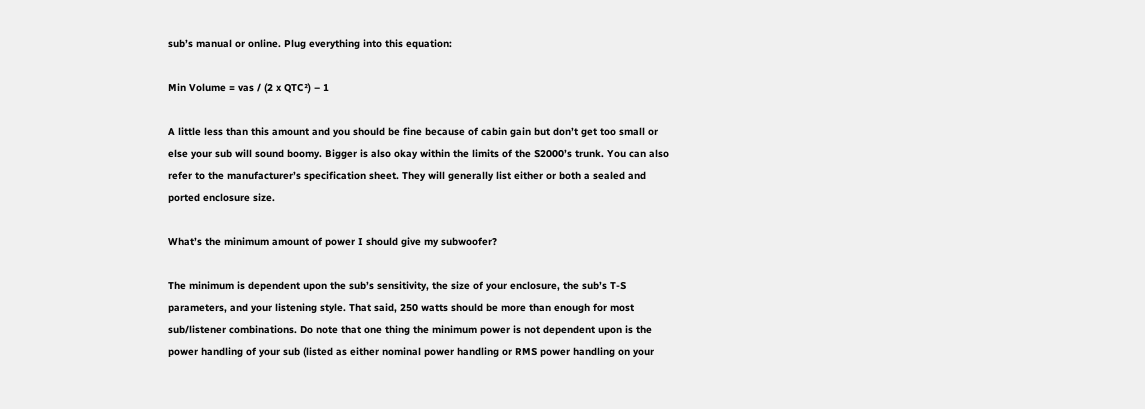sub’s manual or online. Plug everything into this equation:

Min Volume = vas / (2 x QTC²) – 1

A little less than this amount and you should be fine because of cabin gain but don’t get too small or else your sub will sound boomy. Bigger is also okay within the limits of the S2000’s trunk. You can also refer to the manufacturer’s specification sheet. They will generally list either or both a sealed and ported enclosure size.

What’s the minimum amount of power I should give my subwoofer?

The minimum is dependent upon the sub’s sensitivity, the size of your enclosure, the sub’s T-S parameters, and your listening style. That said, 250 watts should be more than enough for most sub/listener combinations. Do note that one thing the minimum power is not dependent upon is the power handling of your sub (listed as either nominal power handling or RMS power handling on your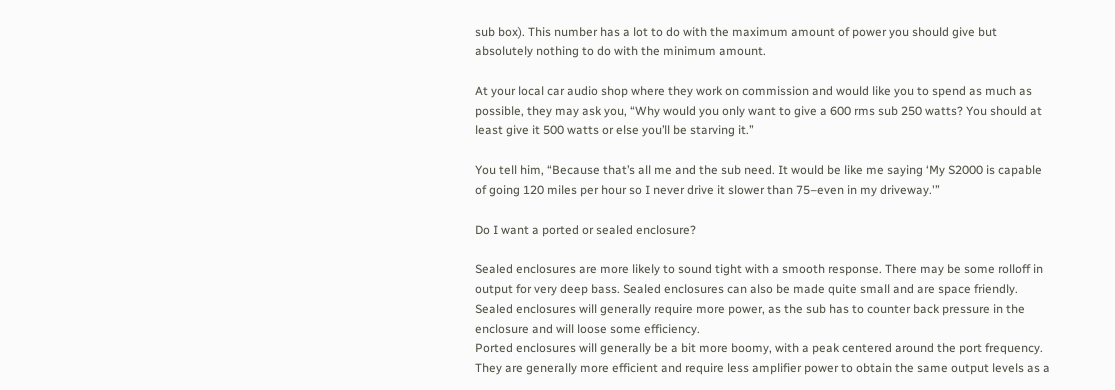sub box). This number has a lot to do with the maximum amount of power you should give but absolutely nothing to do with the minimum amount.

At your local car audio shop where they work on commission and would like you to spend as much as possible, they may ask you, “Why would you only want to give a 600 rms sub 250 watts? You should at least give it 500 watts or else you’ll be starving it.”

You tell him, “Because that’s all me and the sub need. It would be like me saying ‘My S2000 is capable of going 120 miles per hour so I never drive it slower than 75–even in my driveway.'”

Do I want a ported or sealed enclosure?

Sealed enclosures are more likely to sound tight with a smooth response. There may be some rolloff in output for very deep bass. Sealed enclosures can also be made quite small and are space friendly. Sealed enclosures will generally require more power, as the sub has to counter back pressure in the enclosure and will loose some efficiency.
Ported enclosures will generally be a bit more boomy, with a peak centered around the port frequency. They are generally more efficient and require less amplifier power to obtain the same output levels as a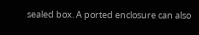sealed box. A ported enclosure can also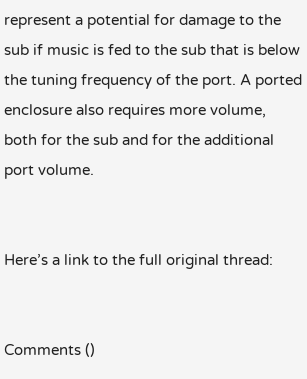represent a potential for damage to the sub if music is fed to the sub that is below the tuning frequency of the port. A ported enclosure also requires more volume, both for the sub and for the additional port volume.


Here’s a link to the full original thread:


Comments ()